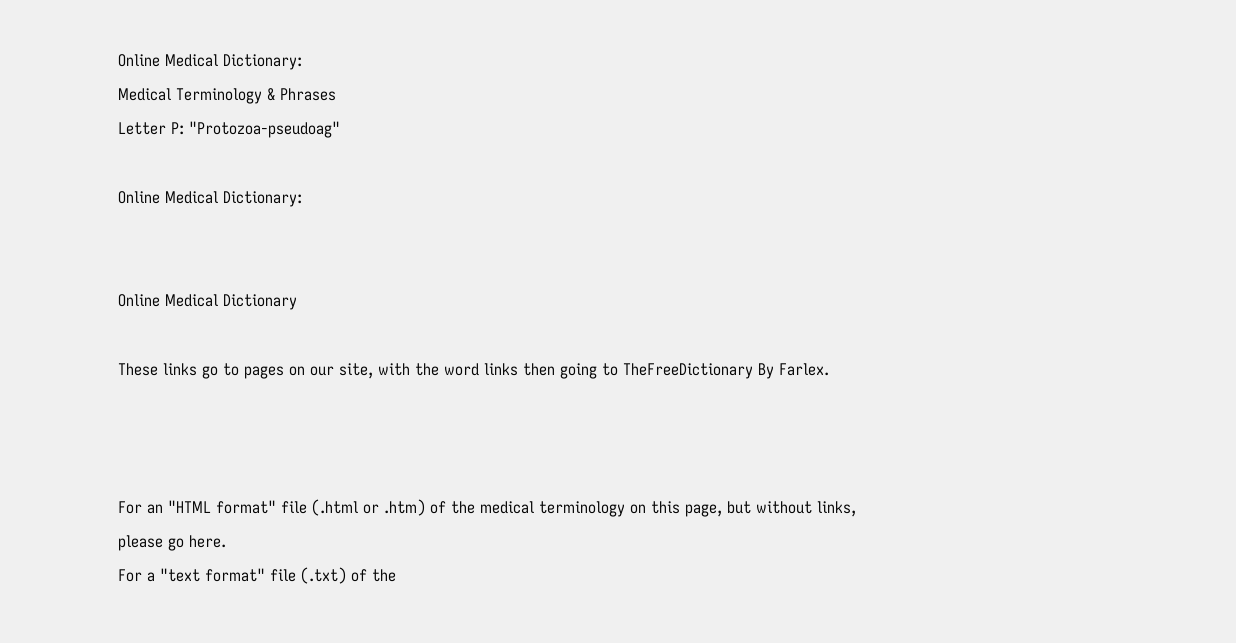Online Medical Dictionary:
Medical Terminology & Phrases
Letter P: "Protozoa-pseudoag"

Online Medical Dictionary:


Online Medical Dictionary

These links go to pages on our site, with the word links then going to TheFreeDictionary By Farlex.



For an "HTML format" file (.html or .htm) of the medical terminology on this page, but without links, please go here.
For a "text format" file (.txt) of the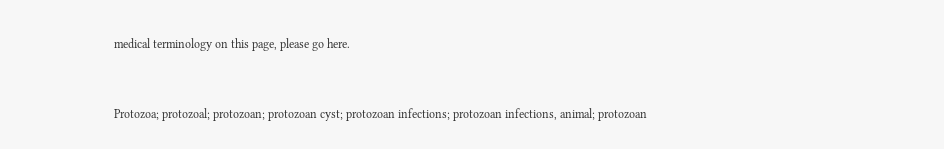medical terminology on this page, please go here.


Protozoa; protozoal; protozoan; protozoan cyst; protozoan infections; protozoan infections, animal; protozoan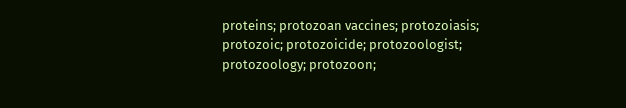proteins; protozoan vaccines; protozoiasis; protozoic; protozoicide; protozoologist; protozoology; protozoon;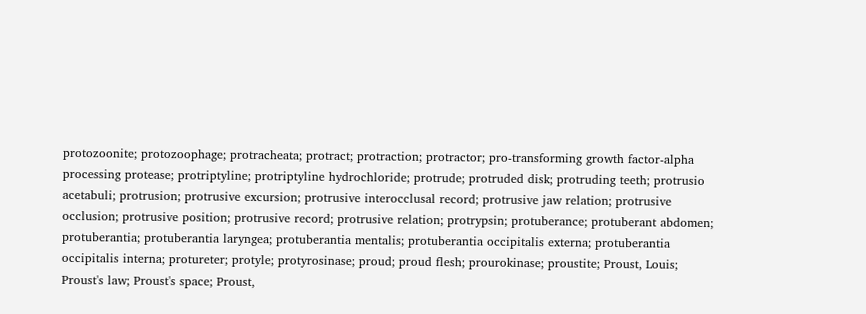protozoonite; protozoophage; protracheata; protract; protraction; protractor; pro-transforming growth factor-alpha processing protease; protriptyline; protriptyline hydrochloride; protrude; protruded disk; protruding teeth; protrusio acetabuli; protrusion; protrusive excursion; protrusive interocclusal record; protrusive jaw relation; protrusive occlusion; protrusive position; protrusive record; protrusive relation; protrypsin; protuberance; protuberant abdomen; protuberantia; protuberantia laryngea; protuberantia mentalis; protuberantia occipitalis externa; protuberantia occipitalis interna; protureter; protyle; protyrosinase; proud; proud flesh; prourokinase; proustite; Proust, Louis; Proust's law; Proust's space; Proust,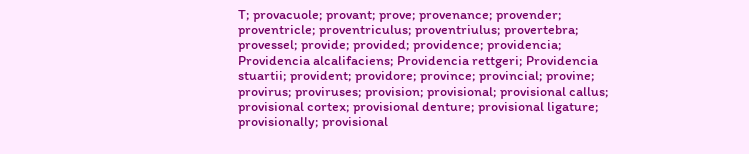T; provacuole; provant; prove; provenance; provender; proventricle; proventriculus; proventriulus; provertebra; provessel; provide; provided; providence; providencia; Providencia alcalifaciens; Providencia rettgeri; Providencia stuartii; provident; providore; province; provincial; provine; provirus; proviruses; provision; provisional; provisional callus; provisional cortex; provisional denture; provisional ligature; provisionally; provisional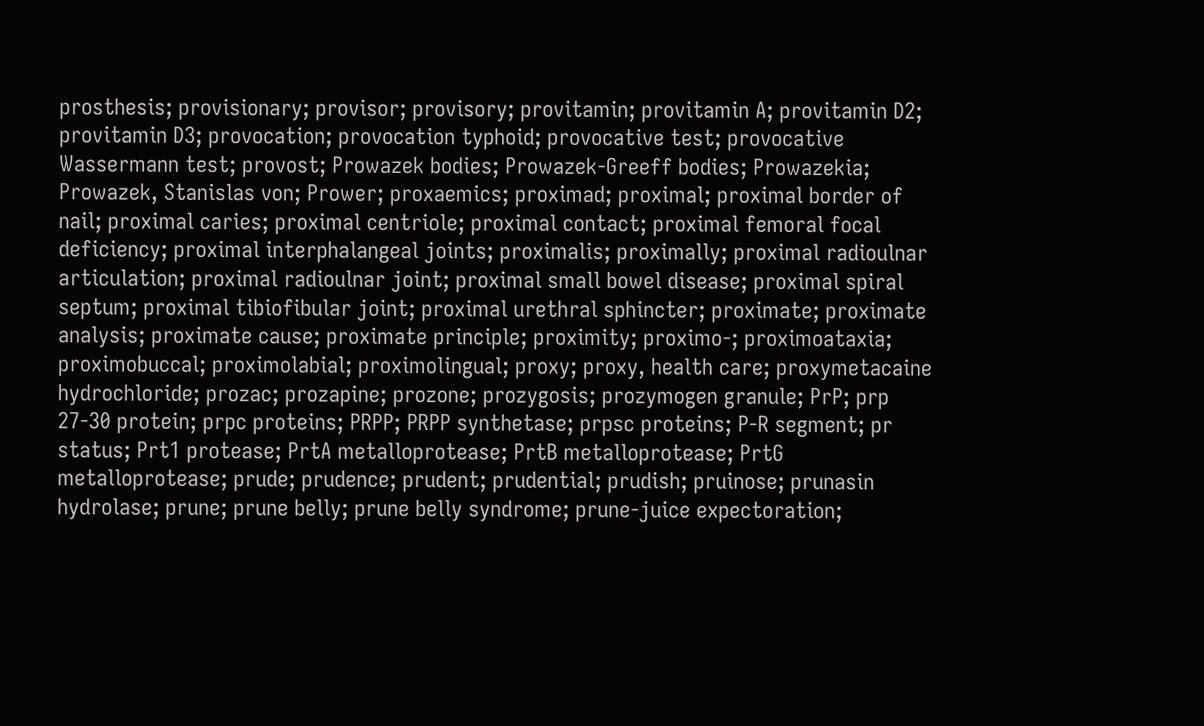prosthesis; provisionary; provisor; provisory; provitamin; provitamin A; provitamin D2; provitamin D3; provocation; provocation typhoid; provocative test; provocative Wassermann test; provost; Prowazek bodies; Prowazek-Greeff bodies; Prowazekia; Prowazek, Stanislas von; Prower; proxaemics; proximad; proximal; proximal border of nail; proximal caries; proximal centriole; proximal contact; proximal femoral focal deficiency; proximal interphalangeal joints; proximalis; proximally; proximal radioulnar articulation; proximal radioulnar joint; proximal small bowel disease; proximal spiral septum; proximal tibiofibular joint; proximal urethral sphincter; proximate; proximate analysis; proximate cause; proximate principle; proximity; proximo-; proximoataxia; proximobuccal; proximolabial; proximolingual; proxy; proxy, health care; proxymetacaine hydrochloride; prozac; prozapine; prozone; prozygosis; prozymogen granule; PrP; prp 27-30 protein; prpc proteins; PRPP; PRPP synthetase; prpsc proteins; P-R segment; pr status; Prt1 protease; PrtA metalloprotease; PrtB metalloprotease; PrtG metalloprotease; prude; prudence; prudent; prudential; prudish; pruinose; prunasin hydrolase; prune; prune belly; prune belly syndrome; prune-juice expectoration;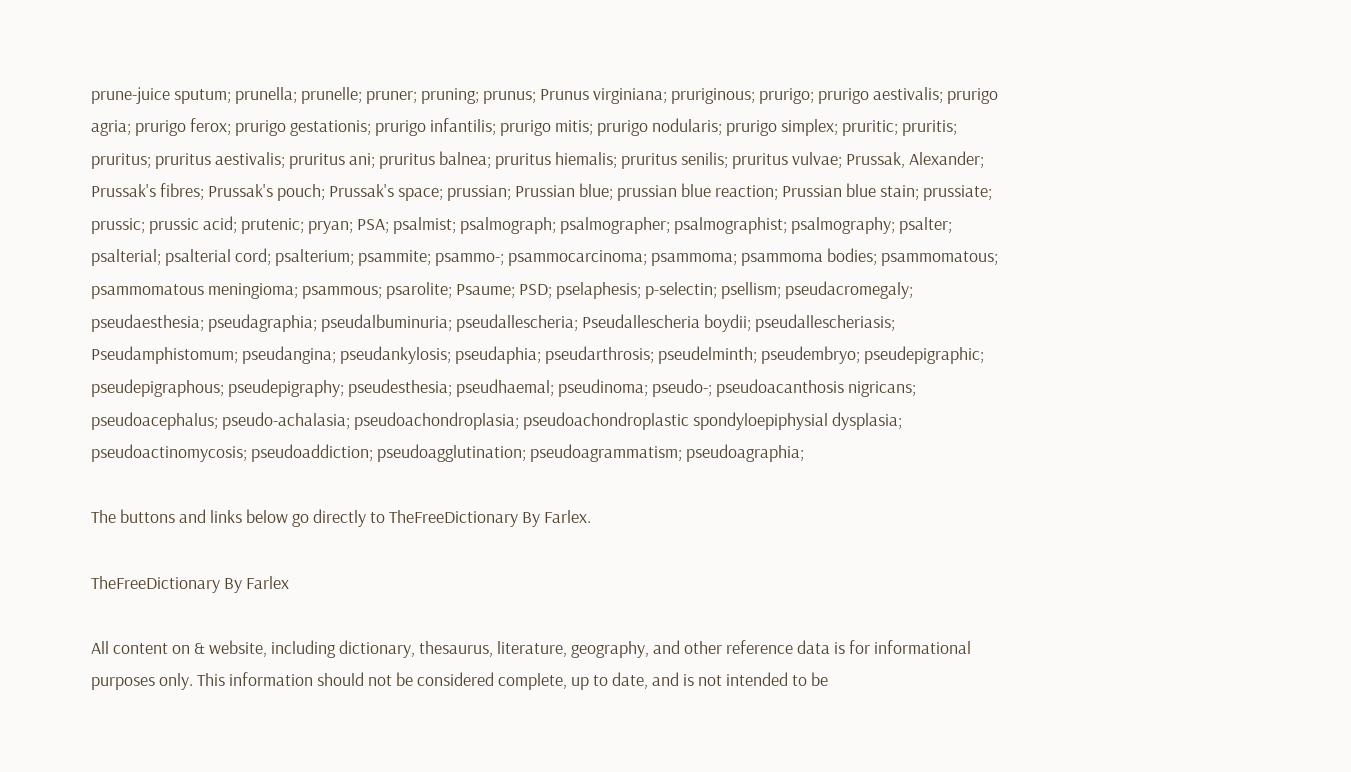prune-juice sputum; prunella; prunelle; pruner; pruning; prunus; Prunus virginiana; pruriginous; prurigo; prurigo aestivalis; prurigo agria; prurigo ferox; prurigo gestationis; prurigo infantilis; prurigo mitis; prurigo nodularis; prurigo simplex; pruritic; pruritis; pruritus; pruritus aestivalis; pruritus ani; pruritus balnea; pruritus hiemalis; pruritus senilis; pruritus vulvae; Prussak, Alexander; Prussak's fibres; Prussak's pouch; Prussak's space; prussian; Prussian blue; prussian blue reaction; Prussian blue stain; prussiate; prussic; prussic acid; prutenic; pryan; PSA; psalmist; psalmograph; psalmographer; psalmographist; psalmography; psalter; psalterial; psalterial cord; psalterium; psammite; psammo-; psammocarcinoma; psammoma; psammoma bodies; psammomatous; psammomatous meningioma; psammous; psarolite; Psaume; PSD; pselaphesis; p-selectin; psellism; pseudacromegaly; pseudaesthesia; pseudagraphia; pseudalbuminuria; pseudallescheria; Pseudallescheria boydii; pseudallescheriasis; Pseudamphistomum; pseudangina; pseudankylosis; pseudaphia; pseudarthrosis; pseudelminth; pseudembryo; pseudepigraphic; pseudepigraphous; pseudepigraphy; pseudesthesia; pseudhaemal; pseudinoma; pseudo-; pseudoacanthosis nigricans; pseudoacephalus; pseudo-achalasia; pseudoachondroplasia; pseudoachondroplastic spondyloepiphysial dysplasia; pseudoactinomycosis; pseudoaddiction; pseudoagglutination; pseudoagrammatism; pseudoagraphia;

The buttons and links below go directly to TheFreeDictionary By Farlex.

TheFreeDictionary By Farlex

All content on & website, including dictionary, thesaurus, literature, geography, and other reference data is for informational purposes only. This information should not be considered complete, up to date, and is not intended to be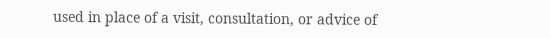used in place of a visit, consultation, or advice of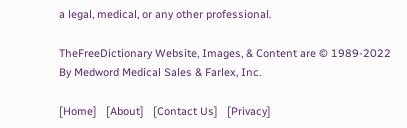a legal, medical, or any other professional.

TheFreeDictionary Website, Images, & Content are © 1989-2022
By Medword Medical Sales & Farlex, Inc.

[Home]   [About]   [Contact Us]   [Privacy]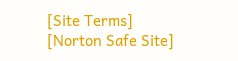[Site Terms]
[Norton Safe Site]